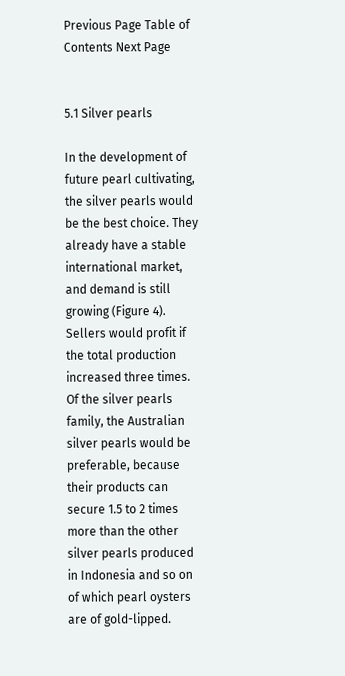Previous Page Table of Contents Next Page


5.1 Silver pearls

In the development of future pearl cultivating, the silver pearls would be the best choice. They already have a stable international market, and demand is still growing (Figure 4). Sellers would profit if the total production increased three times. Of the silver pearls family, the Australian silver pearls would be preferable, because their products can secure 1.5 to 2 times more than the other silver pearls produced in Indonesia and so on of which pearl oysters are of gold-lipped.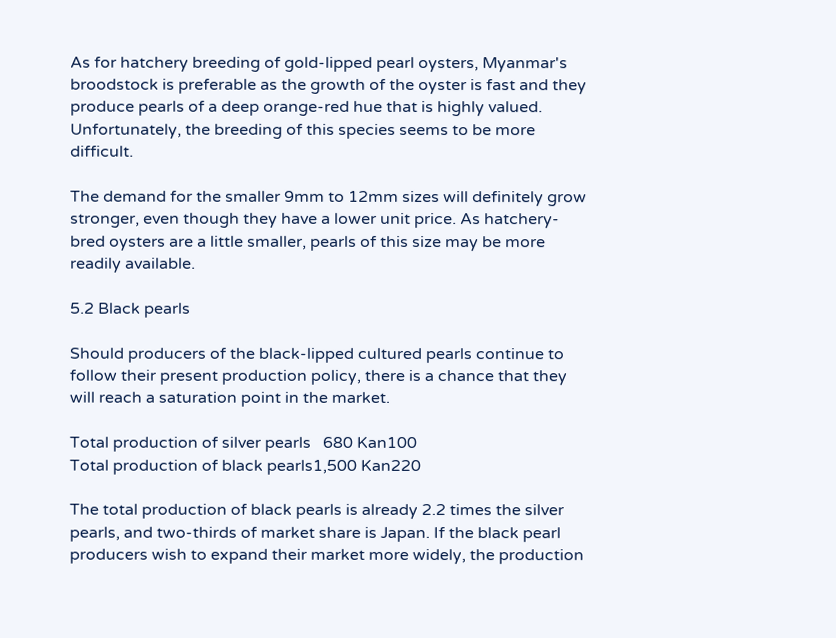As for hatchery breeding of gold-lipped pearl oysters, Myanmar's broodstock is preferable as the growth of the oyster is fast and they produce pearls of a deep orange-red hue that is highly valued. Unfortunately, the breeding of this species seems to be more difficult.

The demand for the smaller 9mm to 12mm sizes will definitely grow stronger, even though they have a lower unit price. As hatchery-bred oysters are a little smaller, pearls of this size may be more readily available.

5.2 Black pearls

Should producers of the black-lipped cultured pearls continue to follow their present production policy, there is a chance that they will reach a saturation point in the market.

Total production of silver pearls   680 Kan100
Total production of black pearls1,500 Kan220

The total production of black pearls is already 2.2 times the silver pearls, and two-thirds of market share is Japan. If the black pearl producers wish to expand their market more widely, the production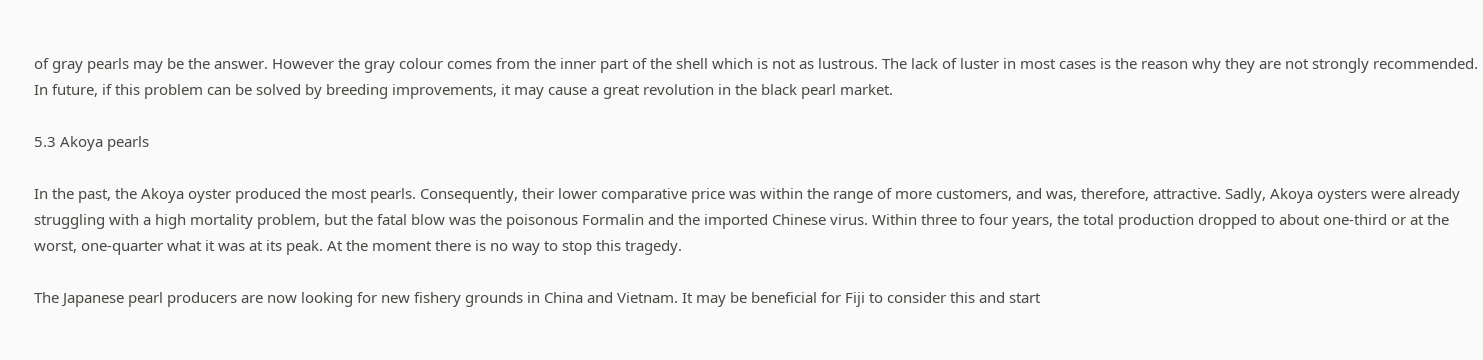of gray pearls may be the answer. However the gray colour comes from the inner part of the shell which is not as lustrous. The lack of luster in most cases is the reason why they are not strongly recommended. In future, if this problem can be solved by breeding improvements, it may cause a great revolution in the black pearl market.

5.3 Akoya pearls

In the past, the Akoya oyster produced the most pearls. Consequently, their lower comparative price was within the range of more customers, and was, therefore, attractive. Sadly, Akoya oysters were already struggling with a high mortality problem, but the fatal blow was the poisonous Formalin and the imported Chinese virus. Within three to four years, the total production dropped to about one-third or at the worst, one-quarter what it was at its peak. At the moment there is no way to stop this tragedy.

The Japanese pearl producers are now looking for new fishery grounds in China and Vietnam. It may be beneficial for Fiji to consider this and start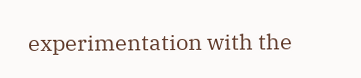experimentation with the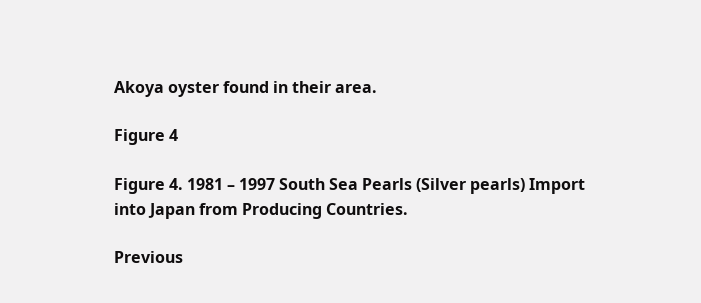Akoya oyster found in their area.

Figure 4

Figure 4. 1981 – 1997 South Sea Pearls (Silver pearls) Import into Japan from Producing Countries.

Previous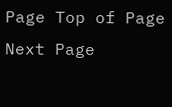Page Top of Page Next Page